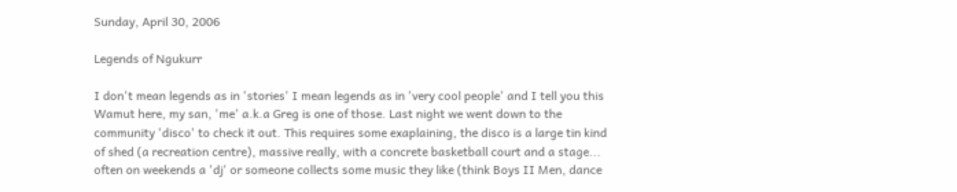Sunday, April 30, 2006

Legends of Ngukurr

I don't mean legends as in 'stories' I mean legends as in 'very cool people' and I tell you this Wamut here, my san, 'me' a.k.a Greg is one of those. Last night we went down to the community 'disco' to check it out. This requires some exaplaining, the disco is a large tin kind of shed (a recreation centre), massive really, with a concrete basketball court and a stage... often on weekends a 'dj' or someone collects some music they like (think Boys II Men, dance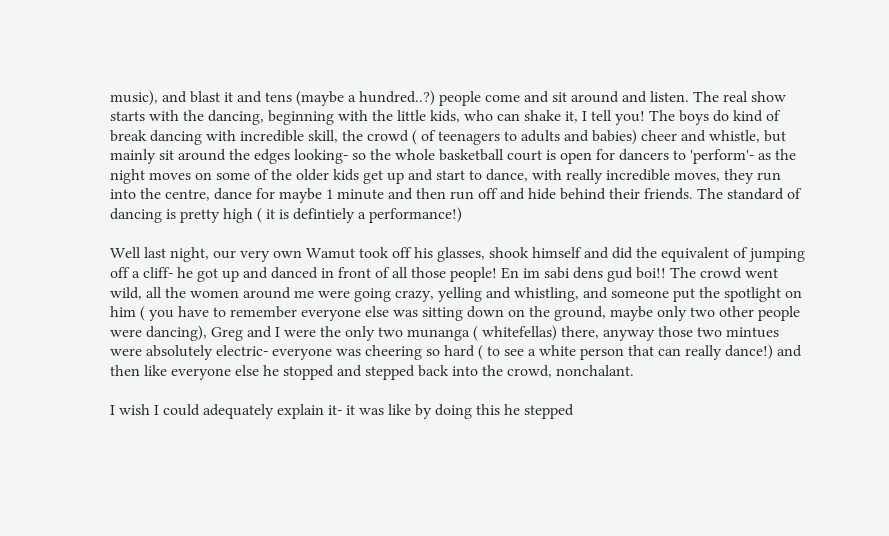music), and blast it and tens (maybe a hundred..?) people come and sit around and listen. The real show starts with the dancing, beginning with the little kids, who can shake it, I tell you! The boys do kind of break dancing with incredible skill, the crowd ( of teenagers to adults and babies) cheer and whistle, but mainly sit around the edges looking- so the whole basketball court is open for dancers to 'perform'- as the night moves on some of the older kids get up and start to dance, with really incredible moves, they run into the centre, dance for maybe 1 minute and then run off and hide behind their friends. The standard of dancing is pretty high ( it is defintiely a performance!)

Well last night, our very own Wamut took off his glasses, shook himself and did the equivalent of jumping off a cliff- he got up and danced in front of all those people! En im sabi dens gud boi!! The crowd went wild, all the women around me were going crazy, yelling and whistling, and someone put the spotlight on him ( you have to remember everyone else was sitting down on the ground, maybe only two other people were dancing), Greg and I were the only two munanga ( whitefellas) there, anyway those two mintues were absolutely electric- everyone was cheering so hard ( to see a white person that can really dance!) and then like everyone else he stopped and stepped back into the crowd, nonchalant.

I wish I could adequately explain it- it was like by doing this he stepped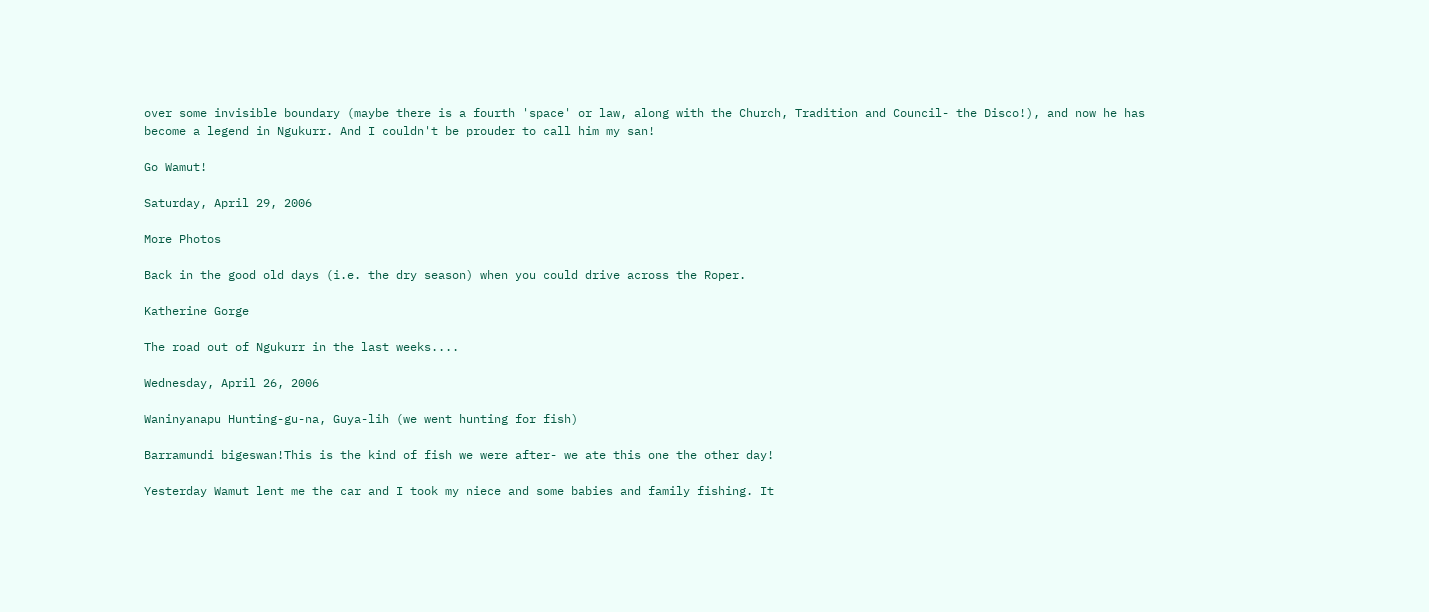over some invisible boundary (maybe there is a fourth 'space' or law, along with the Church, Tradition and Council- the Disco!), and now he has become a legend in Ngukurr. And I couldn't be prouder to call him my san!

Go Wamut!

Saturday, April 29, 2006

More Photos

Back in the good old days (i.e. the dry season) when you could drive across the Roper.

Katherine Gorge

The road out of Ngukurr in the last weeks....

Wednesday, April 26, 2006

Waninyanapu Hunting-gu-na, Guya-lih (we went hunting for fish)

Barramundi bigeswan!This is the kind of fish we were after- we ate this one the other day!

Yesterday Wamut lent me the car and I took my niece and some babies and family fishing. It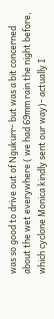was so good to drive out of Ngukurr- but was a bit concerned about the wet everywhere ( we had 69mm rain the night before, which cyclone Monica kindly sent our way)- actually I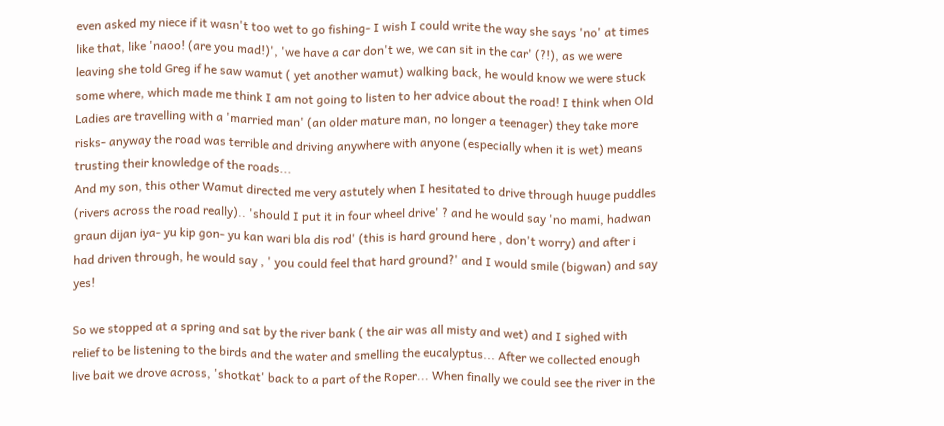even asked my niece if it wasn't too wet to go fishing- I wish I could write the way she says 'no' at times like that, like 'naoo! (are you mad!)', 'we have a car don't we, we can sit in the car' (?!), as we were leaving she told Greg if he saw wamut ( yet another wamut) walking back, he would know we were stuck some where, which made me think I am not going to listen to her advice about the road! I think when Old Ladies are travelling with a 'married man' (an older mature man, no longer a teenager) they take more risks- anyway the road was terrible and driving anywhere with anyone (especially when it is wet) means trusting their knowledge of the roads...
And my son, this other Wamut directed me very astutely when I hesitated to drive through huuge puddles (rivers across the road really).. 'should I put it in four wheel drive' ? and he would say 'no mami, hadwan graun dijan iya- yu kip gon- yu kan wari bla dis rod' (this is hard ground here , don't worry) and after i had driven through, he would say , ' you could feel that hard ground?' and I would smile (bigwan) and say yes!

So we stopped at a spring and sat by the river bank ( the air was all misty and wet) and I sighed with relief to be listening to the birds and the water and smelling the eucalyptus... After we collected enough live bait we drove across, 'shotkat' back to a part of the Roper... When finally we could see the river in the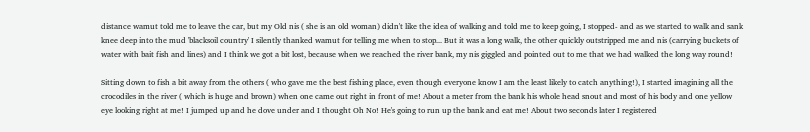distance wamut told me to leave the car, but my Old nis ( she is an old woman) didn't like the idea of walking and told me to keep going, I stopped- and as we started to walk and sank knee deep into the mud 'blacksoil country' I silently thanked wamut for telling me when to stop... But it was a long walk, the other quickly outstripped me and nis (carrying buckets of water with bait fish and lines) and I think we got a bit lost, because when we reached the river bank, my nis giggled and pointed out to me that we had walked the long way round!

Sitting down to fish a bit away from the others ( who gave me the best fishing place, even though everyone know I am the least likely to catch anything!), I started imagining all the crocodiles in the river ( which is huge and brown) when one came out right in front of me! About a meter from the bank his whole head snout and most of his body and one yellow eye looking right at me! I jumped up and he dove under and I thought Oh No! He's going to run up the bank and eat me! About two seconds later I registered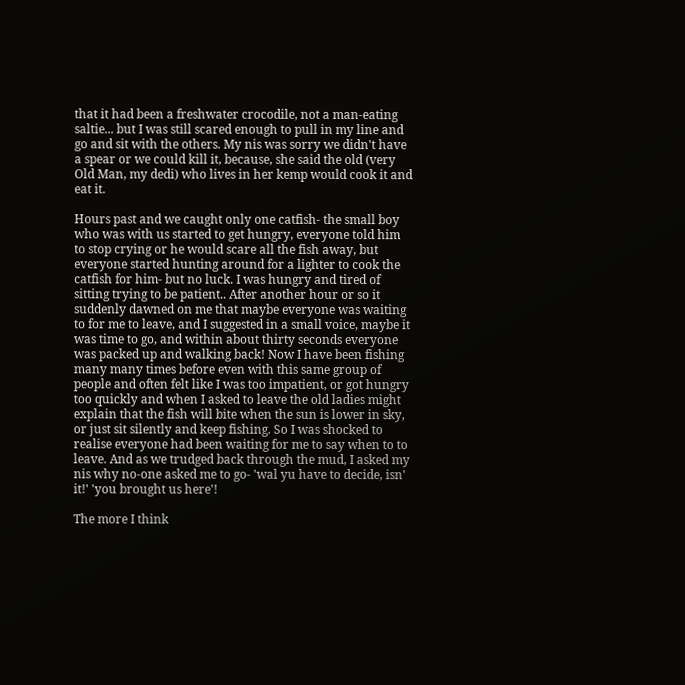that it had been a freshwater crocodile, not a man-eating saltie... but I was still scared enough to pull in my line and go and sit with the others. My nis was sorry we didn't have a spear or we could kill it, because, she said the old (very Old Man, my dedi) who lives in her kemp would cook it and eat it.

Hours past and we caught only one catfish- the small boy who was with us started to get hungry, everyone told him to stop crying or he would scare all the fish away, but everyone started hunting around for a lighter to cook the catfish for him- but no luck. I was hungry and tired of sitting trying to be patient.. After another hour or so it suddenly dawned on me that maybe everyone was waiting to for me to leave, and I suggested in a small voice, maybe it was time to go, and within about thirty seconds everyone was packed up and walking back! Now I have been fishing many many times before even with this same group of people and often felt like I was too impatient, or got hungry too quickly and when I asked to leave the old ladies might explain that the fish will bite when the sun is lower in sky, or just sit silently and keep fishing. So I was shocked to realise everyone had been waiting for me to say when to to leave. And as we trudged back through the mud, I asked my nis why no-one asked me to go- 'wal yu have to decide, isn' it!' 'you brought us here'!

The more I think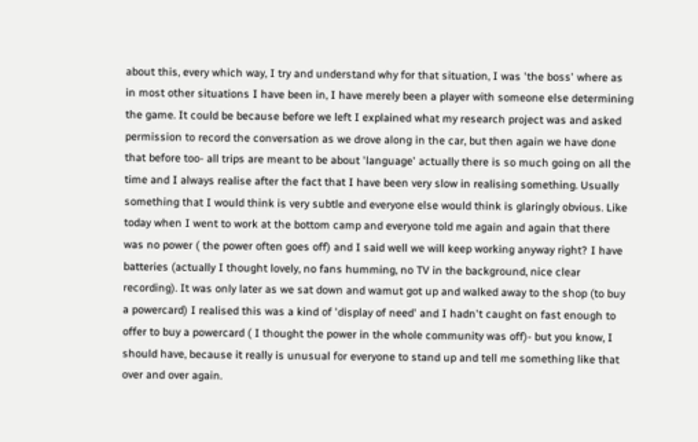about this, every which way, I try and understand why for that situation, I was 'the boss' where as in most other situations I have been in, I have merely been a player with someone else determining the game. It could be because before we left I explained what my research project was and asked permission to record the conversation as we drove along in the car, but then again we have done that before too- all trips are meant to be about 'language' actually there is so much going on all the time and I always realise after the fact that I have been very slow in realising something. Usually something that I would think is very subtle and everyone else would think is glaringly obvious. Like today when I went to work at the bottom camp and everyone told me again and again that there was no power ( the power often goes off) and I said well we will keep working anyway right? I have batteries (actually I thought lovely, no fans humming, no TV in the background, nice clear recording). It was only later as we sat down and wamut got up and walked away to the shop (to buy a powercard) I realised this was a kind of 'display of need' and I hadn't caught on fast enough to offer to buy a powercard ( I thought the power in the whole community was off)- but you know, I should have, because it really is unusual for everyone to stand up and tell me something like that over and over again.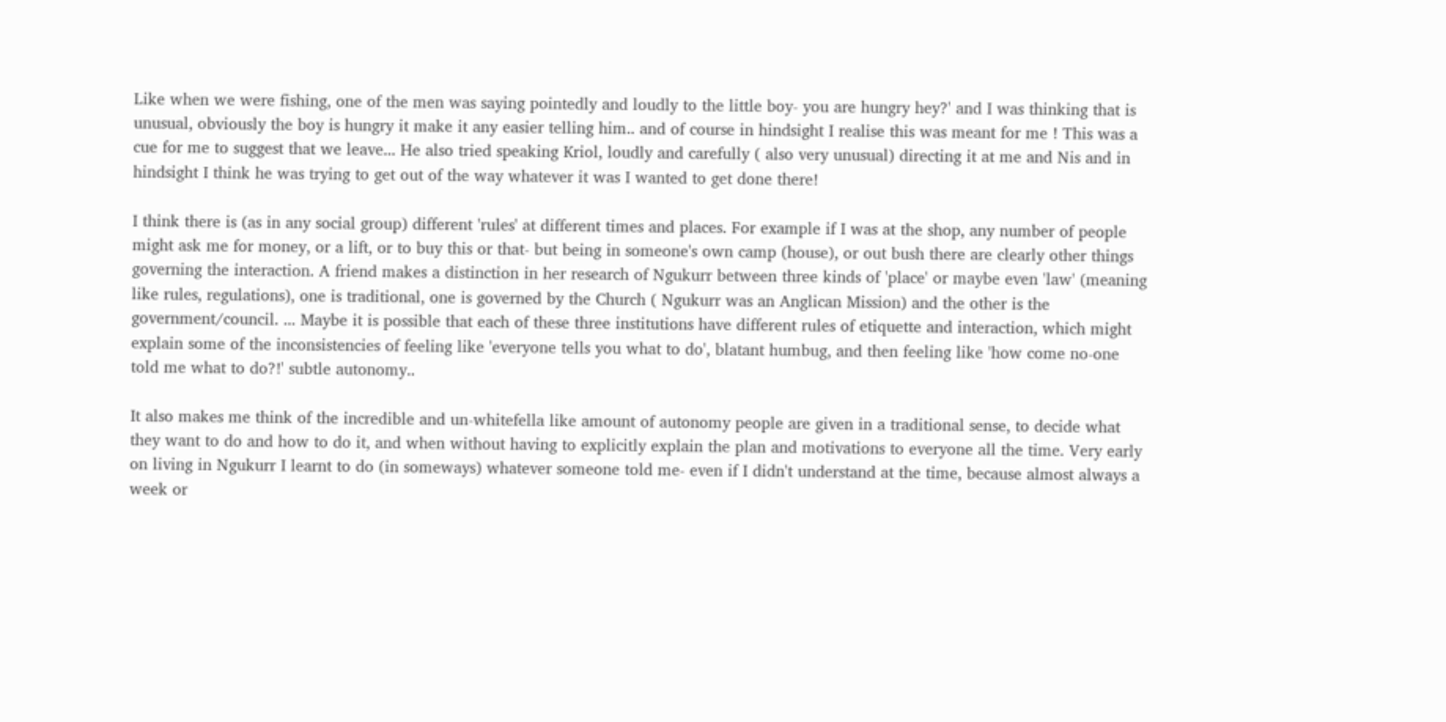Like when we were fishing, one of the men was saying pointedly and loudly to the little boy- you are hungry hey?' and I was thinking that is unusual, obviously the boy is hungry it make it any easier telling him.. and of course in hindsight I realise this was meant for me ! This was a cue for me to suggest that we leave... He also tried speaking Kriol, loudly and carefully ( also very unusual) directing it at me and Nis and in hindsight I think he was trying to get out of the way whatever it was I wanted to get done there!

I think there is (as in any social group) different 'rules' at different times and places. For example if I was at the shop, any number of people might ask me for money, or a lift, or to buy this or that- but being in someone's own camp (house), or out bush there are clearly other things governing the interaction. A friend makes a distinction in her research of Ngukurr between three kinds of 'place' or maybe even 'law' (meaning like rules, regulations), one is traditional, one is governed by the Church ( Ngukurr was an Anglican Mission) and the other is the government/council. ... Maybe it is possible that each of these three institutions have different rules of etiquette and interaction, which might explain some of the inconsistencies of feeling like 'everyone tells you what to do', blatant humbug, and then feeling like 'how come no-one told me what to do?!' subtle autonomy..

It also makes me think of the incredible and un-whitefella like amount of autonomy people are given in a traditional sense, to decide what they want to do and how to do it, and when without having to explicitly explain the plan and motivations to everyone all the time. Very early on living in Ngukurr I learnt to do (in someways) whatever someone told me- even if I didn't understand at the time, because almost always a week or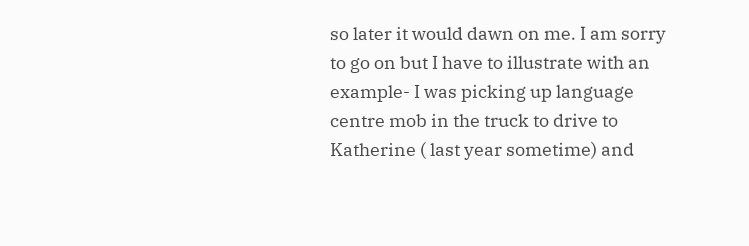so later it would dawn on me. I am sorry to go on but I have to illustrate with an example- I was picking up language centre mob in the truck to drive to Katherine ( last year sometime) and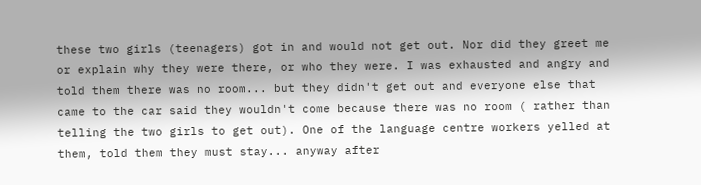these two girls (teenagers) got in and would not get out. Nor did they greet me or explain why they were there, or who they were. I was exhausted and angry and told them there was no room... but they didn't get out and everyone else that came to the car said they wouldn't come because there was no room ( rather than telling the two girls to get out). One of the language centre workers yelled at them, told them they must stay... anyway after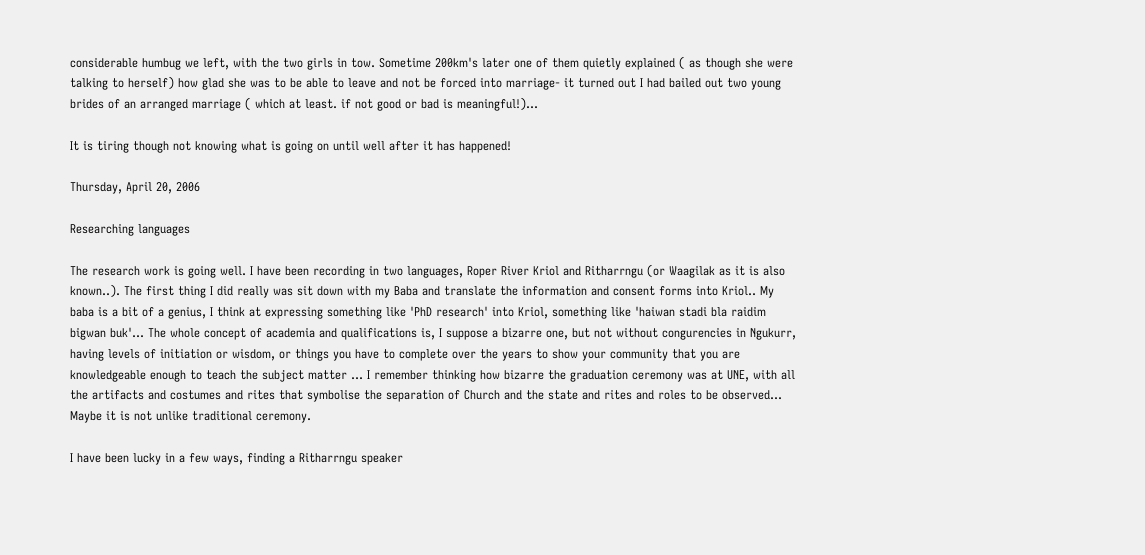considerable humbug we left, with the two girls in tow. Sometime 200km's later one of them quietly explained ( as though she were talking to herself) how glad she was to be able to leave and not be forced into marriage- it turned out I had bailed out two young brides of an arranged marriage ( which at least. if not good or bad is meaningful!)...

It is tiring though not knowing what is going on until well after it has happened!

Thursday, April 20, 2006

Researching languages

The research work is going well. I have been recording in two languages, Roper River Kriol and Ritharrngu (or Waagilak as it is also known..). The first thing I did really was sit down with my Baba and translate the information and consent forms into Kriol.. My baba is a bit of a genius, I think at expressing something like 'PhD research' into Kriol, something like 'haiwan stadi bla raidim bigwan buk'... The whole concept of academia and qualifications is, I suppose a bizarre one, but not without congurencies in Ngukurr, having levels of initiation or wisdom, or things you have to complete over the years to show your community that you are knowledgeable enough to teach the subject matter ... I remember thinking how bizarre the graduation ceremony was at UNE, with all the artifacts and costumes and rites that symbolise the separation of Church and the state and rites and roles to be observed... Maybe it is not unlike traditional ceremony.

I have been lucky in a few ways, finding a Ritharrngu speaker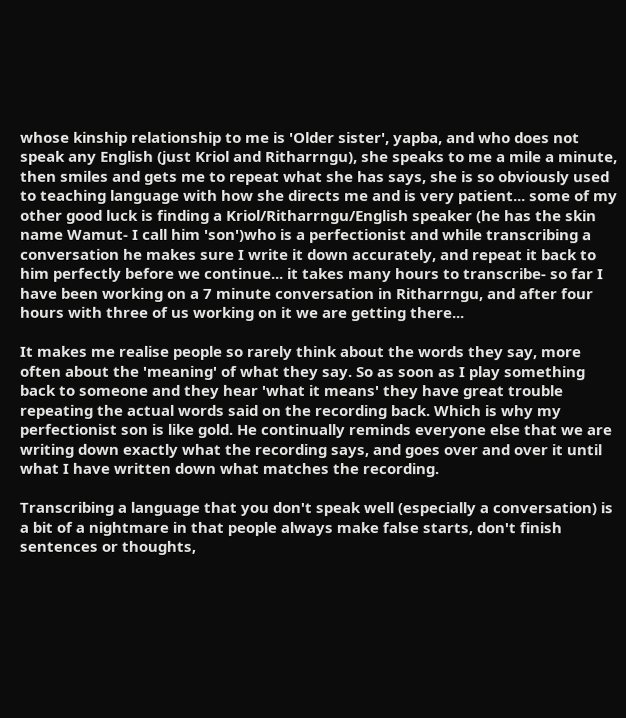whose kinship relationship to me is 'Older sister', yapba, and who does not speak any English (just Kriol and Ritharrngu), she speaks to me a mile a minute, then smiles and gets me to repeat what she has says, she is so obviously used to teaching language with how she directs me and is very patient... some of my other good luck is finding a Kriol/Ritharrngu/English speaker (he has the skin name Wamut- I call him 'son')who is a perfectionist and while transcribing a conversation he makes sure I write it down accurately, and repeat it back to him perfectly before we continue... it takes many hours to transcribe- so far I have been working on a 7 minute conversation in Ritharrngu, and after four hours with three of us working on it we are getting there...

It makes me realise people so rarely think about the words they say, more often about the 'meaning' of what they say. So as soon as I play something back to someone and they hear 'what it means' they have great trouble repeating the actual words said on the recording back. Which is why my perfectionist son is like gold. He continually reminds everyone else that we are writing down exactly what the recording says, and goes over and over it until what I have written down what matches the recording.

Transcribing a language that you don't speak well (especially a conversation) is a bit of a nightmare in that people always make false starts, don't finish sentences or thoughts,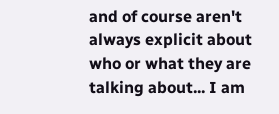and of course aren't always explicit about who or what they are talking about... I am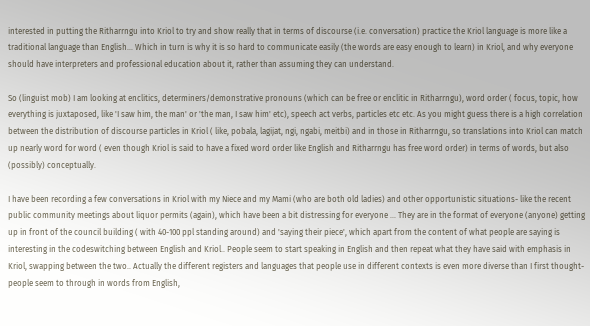interested in putting the Ritharrngu into Kriol to try and show really that in terms of discourse (i.e. conversation) practice the Kriol language is more like a traditional language than English... Which in turn is why it is so hard to communicate easily (the words are easy enough to learn) in Kriol, and why everyone should have interpreters and professional education about it, rather than assuming they can understand.

So (linguist mob) I am looking at enclitics, determiners/demonstrative pronouns (which can be free or enclitic in Ritharrngu), word order ( focus, topic, how everything is juxtaposed, like 'I saw him, the man' or 'the man, I saw him' etc), speech act verbs, particles etc etc. As you might guess there is a high correlation between the distribution of discourse particles in Kriol ( like, pobala, lagijat, ngi, ngabi, meitbi) and in those in Ritharrngu, so translations into Kriol can match up nearly word for word ( even though Kriol is said to have a fixed word order like English and Ritharrngu has free word order) in terms of words, but also (possibly) conceptually.

I have been recording a few conversations in Kriol with my Niece and my Mami (who are both old ladies) and other opportunistic situations- like the recent public community meetings about liquor permits (again), which have been a bit distressing for everyone ... They are in the format of everyone (anyone) getting up in front of the council building ( with 40-100 ppl standing around) and 'saying their piece', which apart from the content of what people are saying is interesting in the codeswitching between English and Kriol.. People seem to start speaking in English and then repeat what they have said with emphasis in Kriol, swapping between the two.. Actually the different registers and languages that people use in different contexts is even more diverse than I first thought- people seem to through in words from English,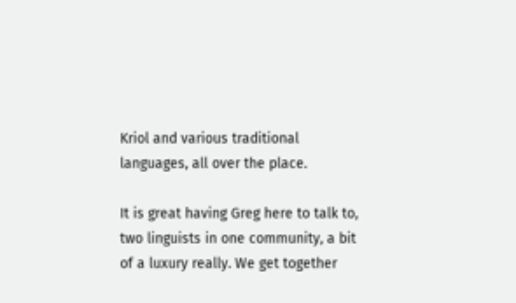Kriol and various traditional languages, all over the place.

It is great having Greg here to talk to, two linguists in one community, a bit of a luxury really. We get together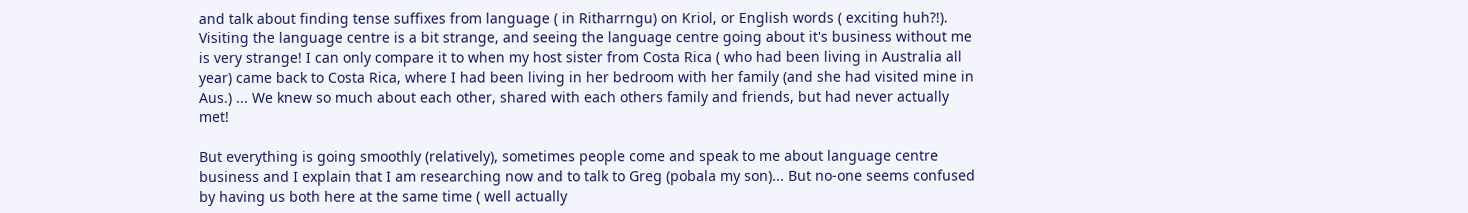and talk about finding tense suffixes from language ( in Ritharrngu) on Kriol, or English words ( exciting huh?!). Visiting the language centre is a bit strange, and seeing the language centre going about it's business without me is very strange! I can only compare it to when my host sister from Costa Rica ( who had been living in Australia all year) came back to Costa Rica, where I had been living in her bedroom with her family (and she had visited mine in Aus.) ... We knew so much about each other, shared with each others family and friends, but had never actually met!

But everything is going smoothly (relatively), sometimes people come and speak to me about language centre business and I explain that I am researching now and to talk to Greg (pobala my son)... But no-one seems confused by having us both here at the same time ( well actually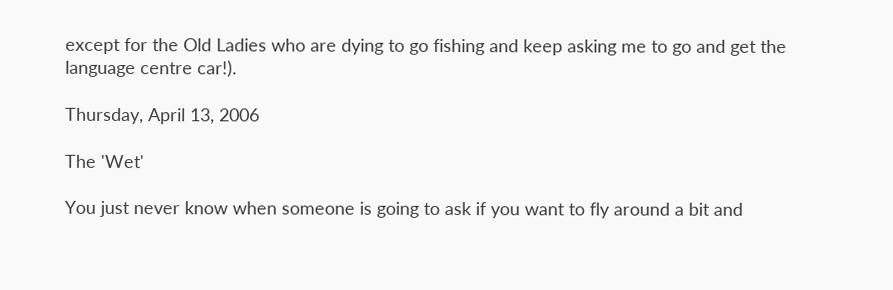except for the Old Ladies who are dying to go fishing and keep asking me to go and get the language centre car!).

Thursday, April 13, 2006

The 'Wet'

You just never know when someone is going to ask if you want to fly around a bit and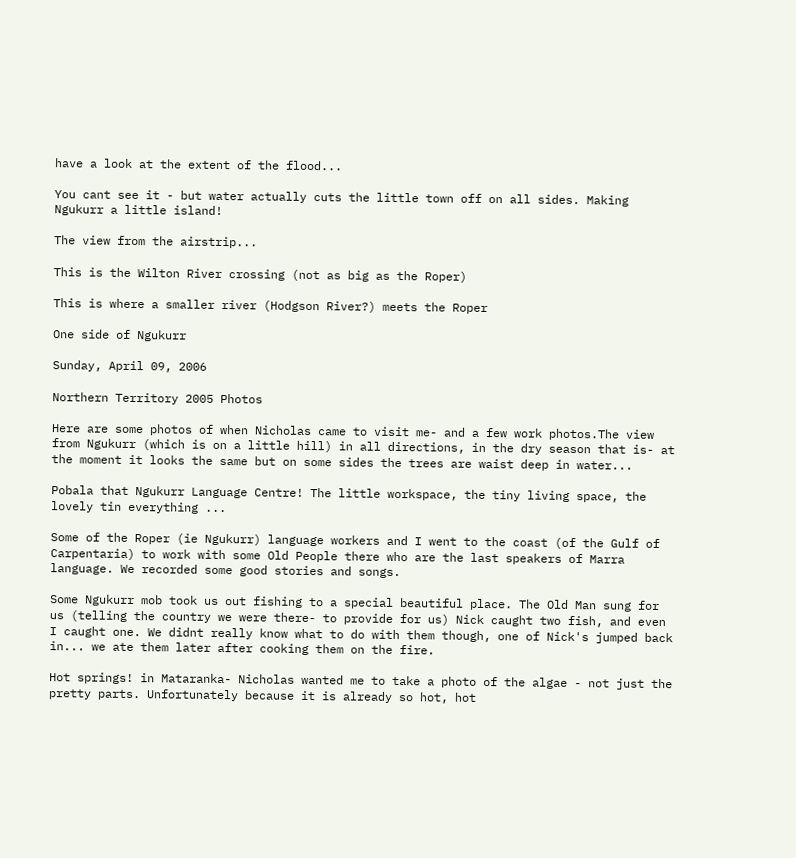have a look at the extent of the flood...

You cant see it - but water actually cuts the little town off on all sides. Making Ngukurr a little island!

The view from the airstrip...

This is the Wilton River crossing (not as big as the Roper)

This is where a smaller river (Hodgson River?) meets the Roper

One side of Ngukurr

Sunday, April 09, 2006

Northern Territory 2005 Photos

Here are some photos of when Nicholas came to visit me- and a few work photos.The view from Ngukurr (which is on a little hill) in all directions, in the dry season that is- at the moment it looks the same but on some sides the trees are waist deep in water...

Pobala that Ngukurr Language Centre! The little workspace, the tiny living space, the lovely tin everything ...

Some of the Roper (ie Ngukurr) language workers and I went to the coast (of the Gulf of Carpentaria) to work with some Old People there who are the last speakers of Marra language. We recorded some good stories and songs.

Some Ngukurr mob took us out fishing to a special beautiful place. The Old Man sung for us (telling the country we were there- to provide for us) Nick caught two fish, and even I caught one. We didnt really know what to do with them though, one of Nick's jumped back in... we ate them later after cooking them on the fire.

Hot springs! in Mataranka- Nicholas wanted me to take a photo of the algae - not just the pretty parts. Unfortunately because it is already so hot, hot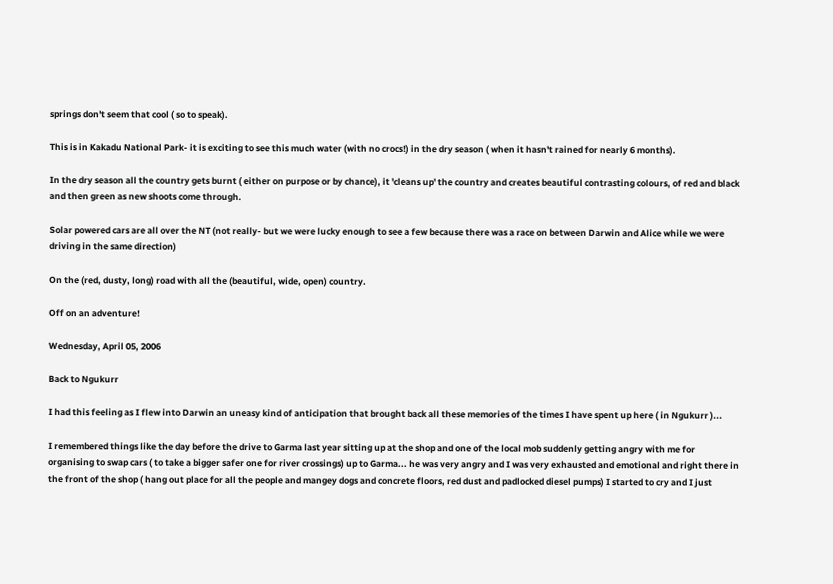springs don't seem that cool ( so to speak).

This is in Kakadu National Park- it is exciting to see this much water (with no crocs!) in the dry season ( when it hasn't rained for nearly 6 months).

In the dry season all the country gets burnt ( either on purpose or by chance), it 'cleans up' the country and creates beautiful contrasting colours, of red and black and then green as new shoots come through.

Solar powered cars are all over the NT (not really- but we were lucky enough to see a few because there was a race on between Darwin and Alice while we were driving in the same direction)

On the (red, dusty, long) road with all the (beautiful, wide, open) country.

Off on an adventure!

Wednesday, April 05, 2006

Back to Ngukurr

I had this feeling as I flew into Darwin an uneasy kind of anticipation that brought back all these memories of the times I have spent up here ( in Ngukurr )...

I remembered things like the day before the drive to Garma last year sitting up at the shop and one of the local mob suddenly getting angry with me for organising to swap cars ( to take a bigger safer one for river crossings) up to Garma... he was very angry and I was very exhausted and emotional and right there in the front of the shop ( hang out place for all the people and mangey dogs and concrete floors, red dust and padlocked diesel pumps) I started to cry and I just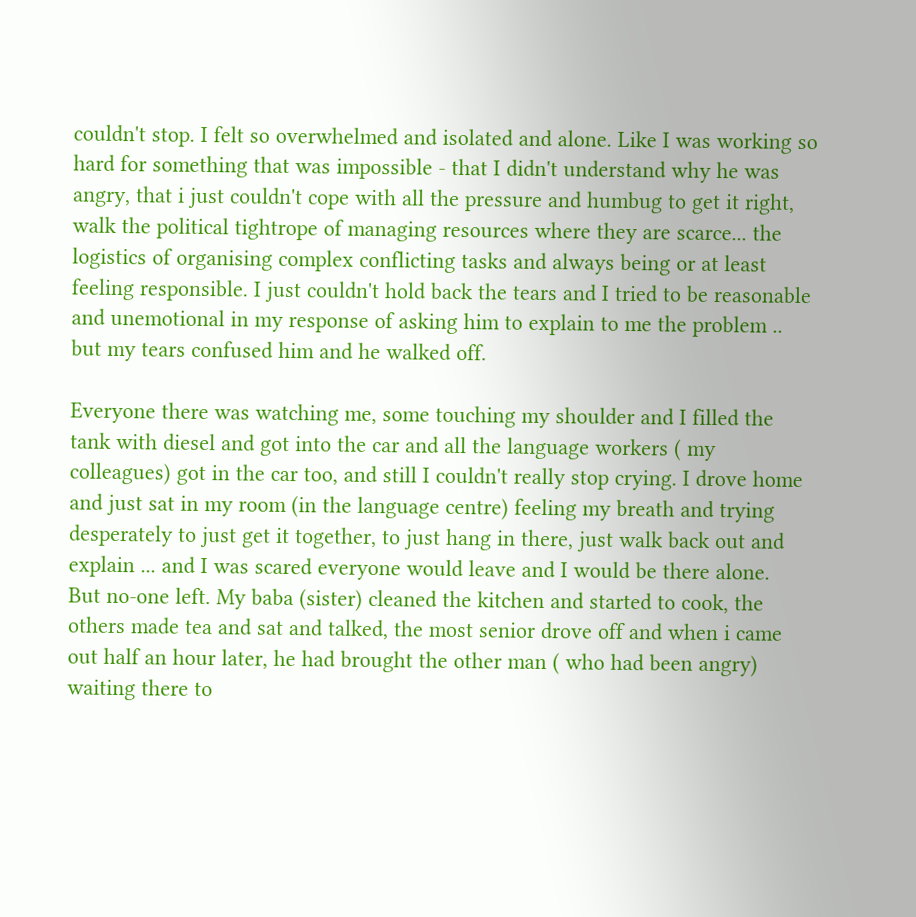couldn't stop. I felt so overwhelmed and isolated and alone. Like I was working so hard for something that was impossible - that I didn't understand why he was angry, that i just couldn't cope with all the pressure and humbug to get it right, walk the political tightrope of managing resources where they are scarce... the logistics of organising complex conflicting tasks and always being or at least feeling responsible. I just couldn't hold back the tears and I tried to be reasonable and unemotional in my response of asking him to explain to me the problem .. but my tears confused him and he walked off.

Everyone there was watching me, some touching my shoulder and I filled the tank with diesel and got into the car and all the language workers ( my colleagues) got in the car too, and still I couldn't really stop crying. I drove home and just sat in my room (in the language centre) feeling my breath and trying desperately to just get it together, to just hang in there, just walk back out and explain ... and I was scared everyone would leave and I would be there alone.
But no-one left. My baba (sister) cleaned the kitchen and started to cook, the others made tea and sat and talked, the most senior drove off and when i came out half an hour later, he had brought the other man ( who had been angry) waiting there to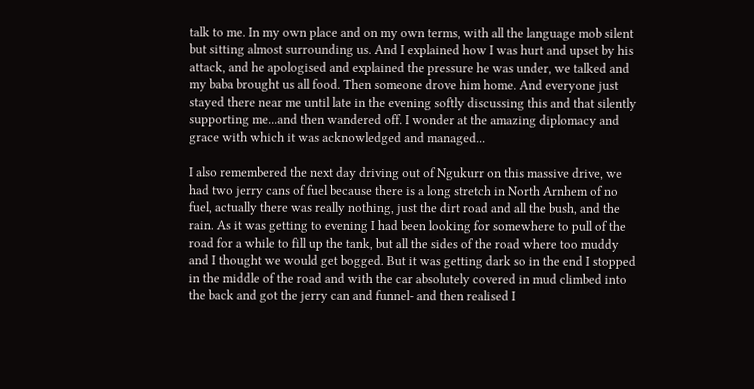talk to me. In my own place and on my own terms, with all the language mob silent but sitting almost surrounding us. And I explained how I was hurt and upset by his attack, and he apologised and explained the pressure he was under, we talked and my baba brought us all food. Then someone drove him home. And everyone just stayed there near me until late in the evening softly discussing this and that silently supporting me...and then wandered off. I wonder at the amazing diplomacy and grace with which it was acknowledged and managed...

I also remembered the next day driving out of Ngukurr on this massive drive, we had two jerry cans of fuel because there is a long stretch in North Arnhem of no fuel, actually there was really nothing, just the dirt road and all the bush, and the rain. As it was getting to evening I had been looking for somewhere to pull of the road for a while to fill up the tank, but all the sides of the road where too muddy and I thought we would get bogged. But it was getting dark so in the end I stopped in the middle of the road and with the car absolutely covered in mud climbed into the back and got the jerry can and funnel- and then realised I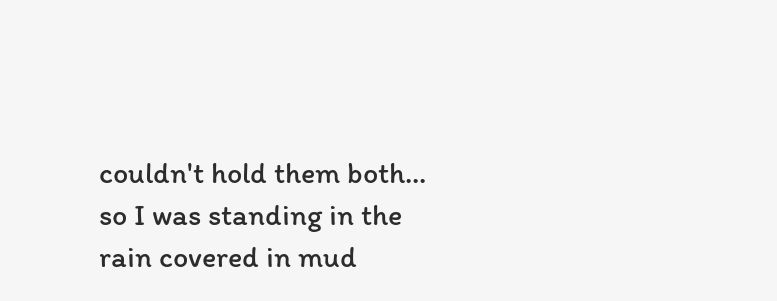couldn't hold them both... so I was standing in the rain covered in mud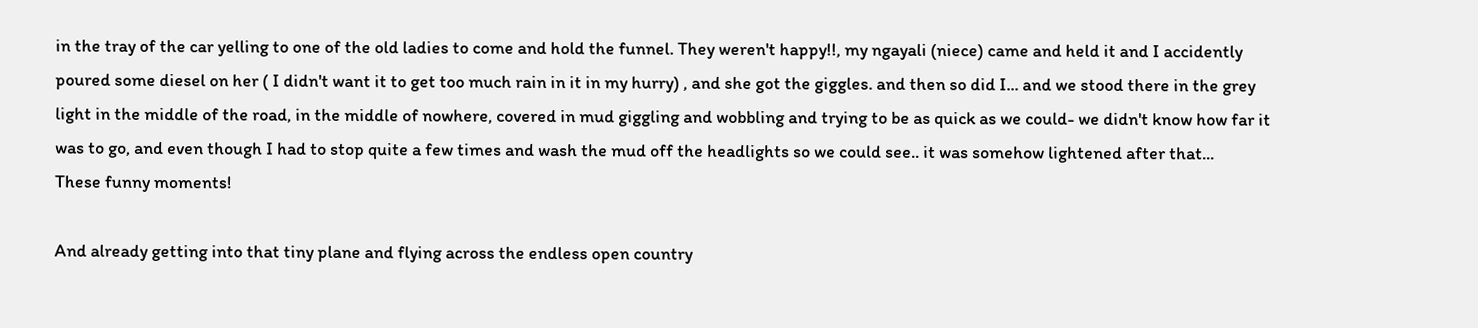in the tray of the car yelling to one of the old ladies to come and hold the funnel. They weren't happy!!, my ngayali (niece) came and held it and I accidently poured some diesel on her ( I didn't want it to get too much rain in it in my hurry) , and she got the giggles. and then so did I... and we stood there in the grey light in the middle of the road, in the middle of nowhere, covered in mud giggling and wobbling and trying to be as quick as we could- we didn't know how far it was to go, and even though I had to stop quite a few times and wash the mud off the headlights so we could see.. it was somehow lightened after that...
These funny moments!

And already getting into that tiny plane and flying across the endless open country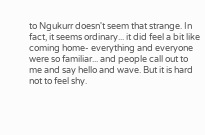to Ngukurr doesn't seem that strange. In fact, it seems ordinary... it did feel a bit like coming home- everything and everyone were so familiar... and people call out to me and say hello and wave. But it is hard not to feel shy.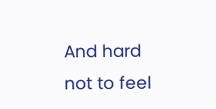And hard not to feel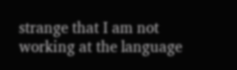strange that I am not working at the language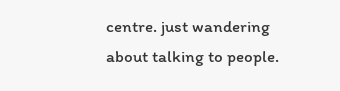centre. just wandering about talking to people.